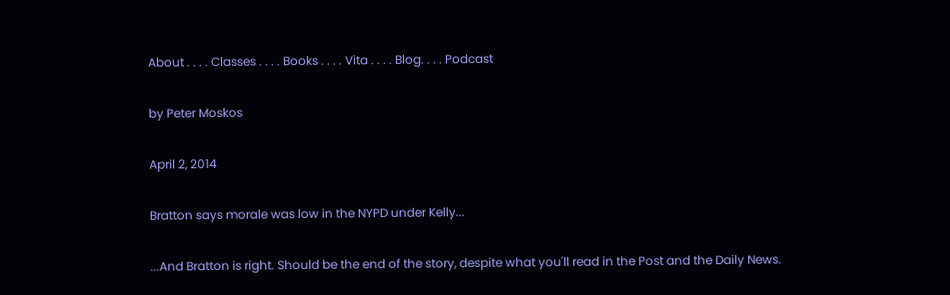About . . . . Classes . . . . Books . . . . Vita . . . . Blog. . . . Podcast

by Peter Moskos

April 2, 2014

Bratton says morale was low in the NYPD under Kelly...

...And Bratton is right. Should be the end of the story, despite what you'll read in the Post and the Daily News.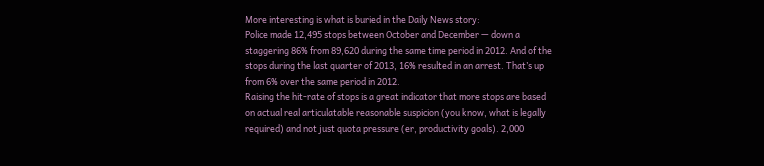More interesting is what is buried in the Daily News story:
Police made 12,495 stops between October and December — down a staggering 86% from 89,620 during the same time period in 2012. And of the stops during the last quarter of 2013, 16% resulted in an arrest. That’s up from 6% over the same period in 2012.
Raising the hit-rate of stops is a great indicator that more stops are based on actual real articulatable reasonable suspicion (you know, what is legally required) and not just quota pressure (er, productivity goals). 2,000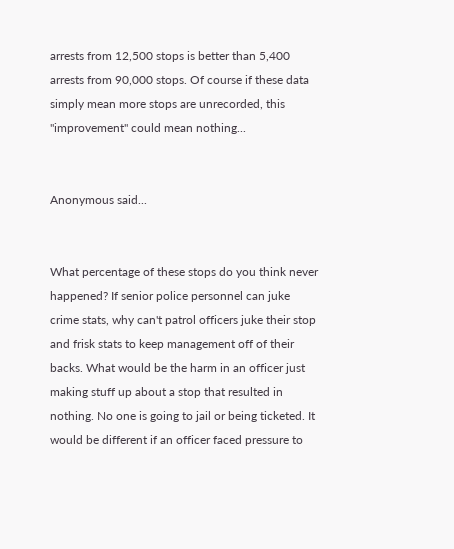arrests from 12,500 stops is better than 5,400 arrests from 90,000 stops. Of course if these data simply mean more stops are unrecorded, this "improvement" could mean nothing...


Anonymous said...


What percentage of these stops do you think never happened? If senior police personnel can juke crime stats, why can't patrol officers juke their stop and frisk stats to keep management off of their backs. What would be the harm in an officer just making stuff up about a stop that resulted in nothing. No one is going to jail or being ticketed. It would be different if an officer faced pressure to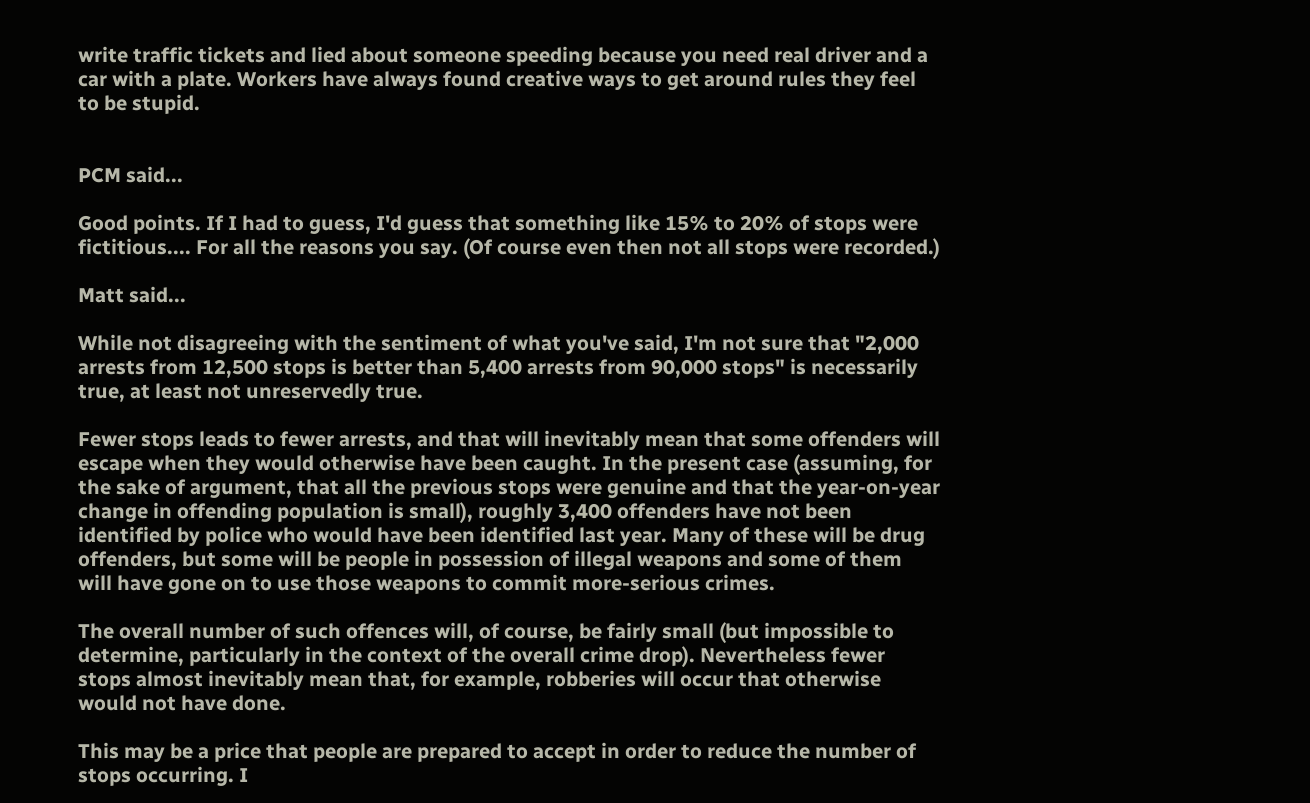write traffic tickets and lied about someone speeding because you need real driver and a car with a plate. Workers have always found creative ways to get around rules they feel to be stupid.


PCM said...

Good points. If I had to guess, I'd guess that something like 15% to 20% of stops were fictitious.... For all the reasons you say. (Of course even then not all stops were recorded.)

Matt said...

While not disagreeing with the sentiment of what you've said, I'm not sure that "2,000 arrests from 12,500 stops is better than 5,400 arrests from 90,000 stops" is necessarily true, at least not unreservedly true.

Fewer stops leads to fewer arrests, and that will inevitably mean that some offenders will escape when they would otherwise have been caught. In the present case (assuming, for the sake of argument, that all the previous stops were genuine and that the year-on-year change in offending population is small), roughly 3,400 offenders have not been identified by police who would have been identified last year. Many of these will be drug offenders, but some will be people in possession of illegal weapons and some of them will have gone on to use those weapons to commit more-serious crimes.

The overall number of such offences will, of course, be fairly small (but impossible to determine, particularly in the context of the overall crime drop). Nevertheless fewer stops almost inevitably mean that, for example, robberies will occur that otherwise would not have done.

This may be a price that people are prepared to accept in order to reduce the number of stops occurring. I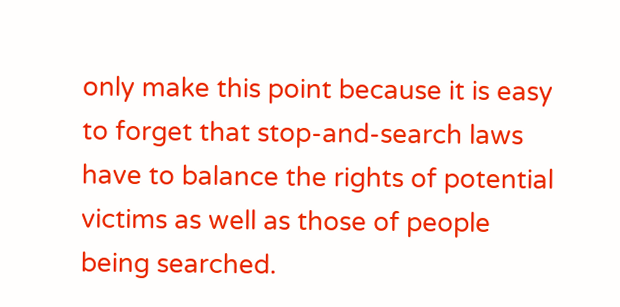only make this point because it is easy to forget that stop-and-search laws have to balance the rights of potential victims as well as those of people being searched.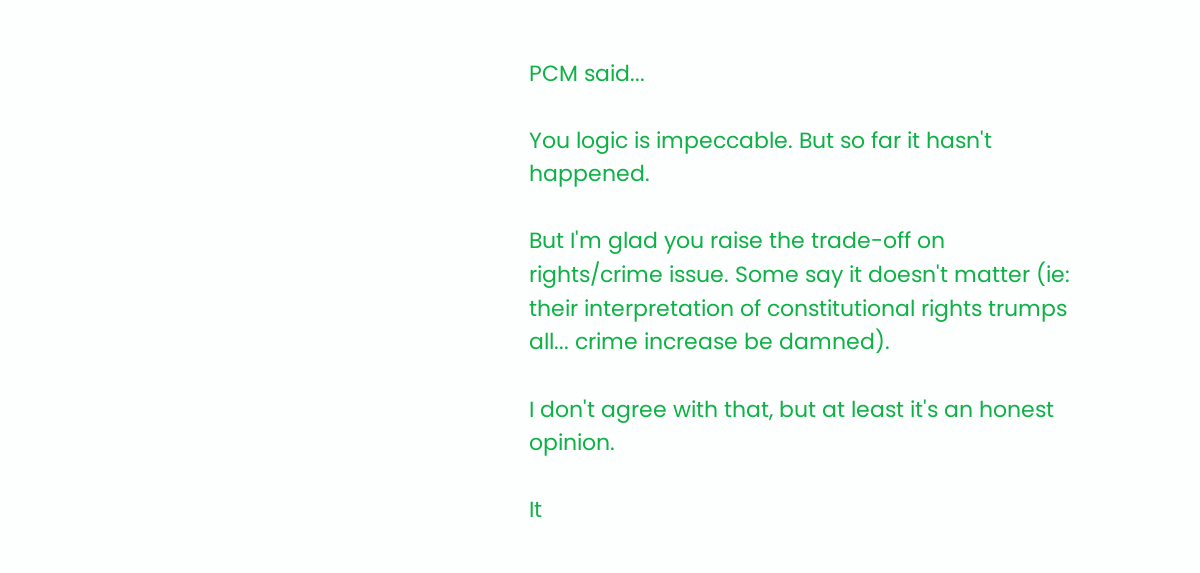PCM said...

You logic is impeccable. But so far it hasn't happened.

But I'm glad you raise the trade-off on rights/crime issue. Some say it doesn't matter (ie: their interpretation of constitutional rights trumps all... crime increase be damned).

I don't agree with that, but at least it's an honest opinion.

It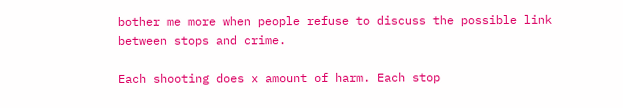bother me more when people refuse to discuss the possible link between stops and crime.

Each shooting does x amount of harm. Each stop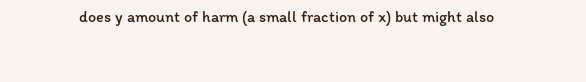does y amount of harm (a small fraction of x) but might also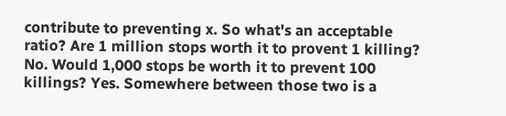contribute to preventing x. So what's an acceptable ratio? Are 1 million stops worth it to provent 1 killing? No. Would 1,000 stops be worth it to prevent 100 killings? Yes. Somewhere between those two is a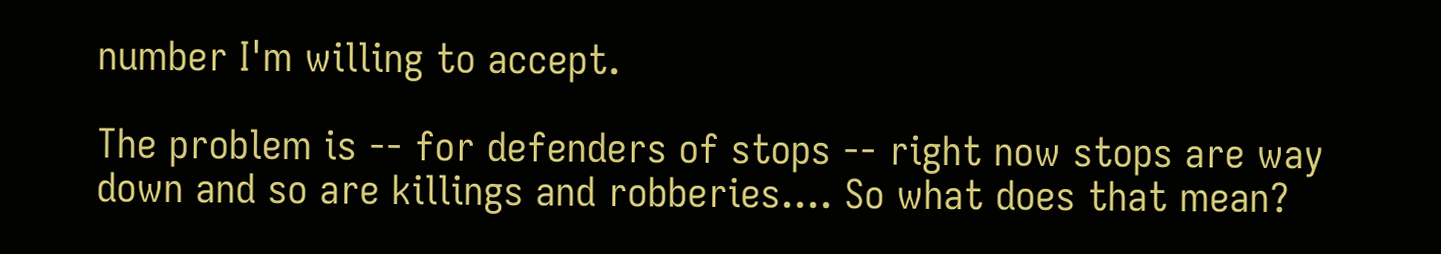number I'm willing to accept.

The problem is -- for defenders of stops -- right now stops are way down and so are killings and robberies.... So what does that mean?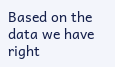Based on the data we have right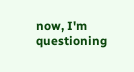now, I'm questioning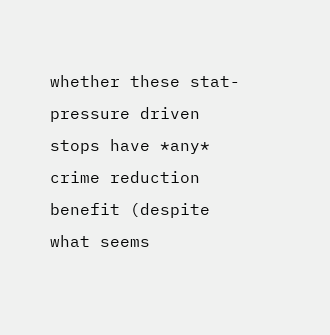whether these stat-pressure driven stops have *any* crime reduction benefit (despite what seems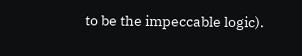to be the impeccable logic).